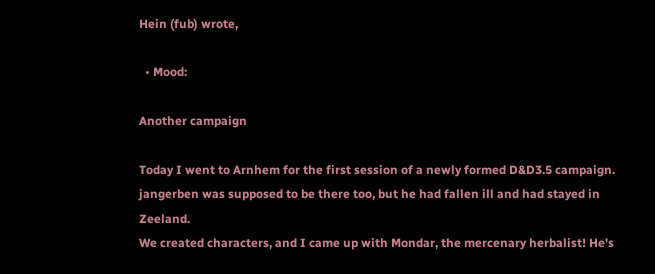Hein (fub) wrote,

  • Mood:

Another campaign

Today I went to Arnhem for the first session of a newly formed D&D3.5 campaign. jangerben was supposed to be there too, but he had fallen ill and had stayed in Zeeland.
We created characters, and I came up with Mondar, the mercenary herbalist! He's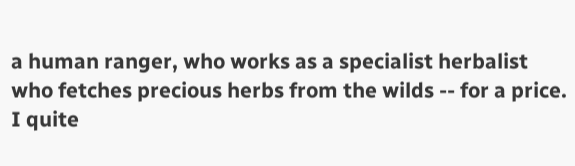a human ranger, who works as a specialist herbalist who fetches precious herbs from the wilds -- for a price. I quite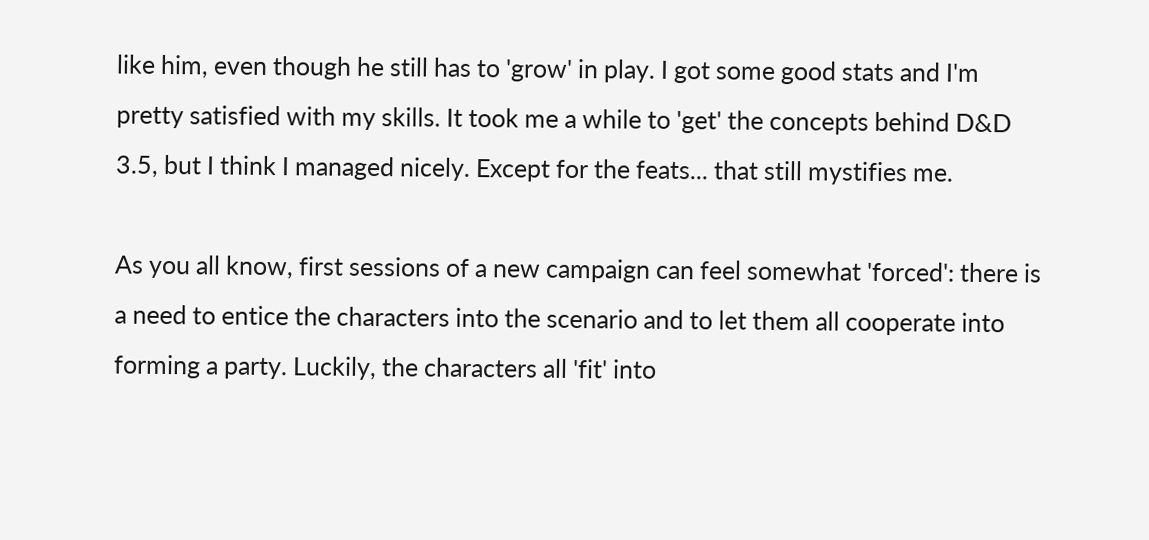like him, even though he still has to 'grow' in play. I got some good stats and I'm pretty satisfied with my skills. It took me a while to 'get' the concepts behind D&D 3.5, but I think I managed nicely. Except for the feats... that still mystifies me.

As you all know, first sessions of a new campaign can feel somewhat 'forced': there is a need to entice the characters into the scenario and to let them all cooperate into forming a party. Luckily, the characters all 'fit' into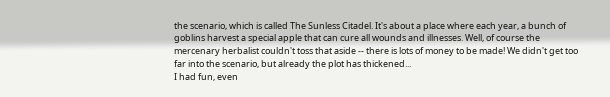the scenario, which is called The Sunless Citadel. It's about a place where each year, a bunch of goblins harvest a special apple that can cure all wounds and illnesses. Well, of course the mercenary herbalist couldn't toss that aside -- there is lots of money to be made! We didn't get too far into the scenario, but already the plot has thickened...
I had fun, even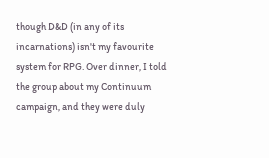though D&D (in any of its incarnations) isn't my favourite system for RPG. Over dinner, I told the group about my Continuum campaign, and they were duly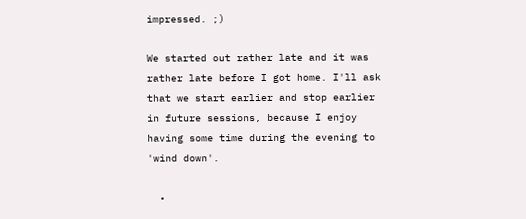impressed. ;)

We started out rather late and it was rather late before I got home. I'll ask that we start earlier and stop earlier in future sessions, because I enjoy having some time during the evening to 'wind down'.

  •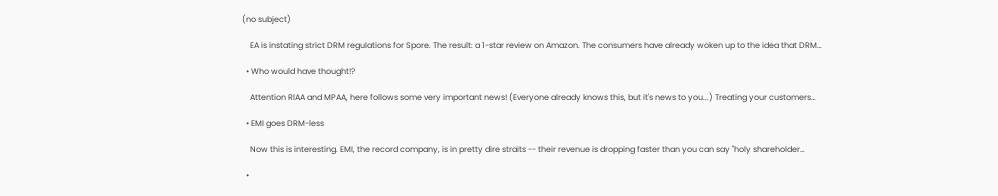(no subject)

    EA is instating strict DRM regulations for Spore. The result: a 1-star review on Amazon. The consumers have already woken up to the idea that DRM…

  • Who would have thought!?

    Attention RIAA and MPAA, here follows some very important news! (Everyone already knows this, but it's news to you...) Treating your customers…

  • EMI goes DRM-less

    Now this is interesting. EMI, the record company, is in pretty dire straits -- their revenue is dropping faster than you can say "holy shareholder…

  •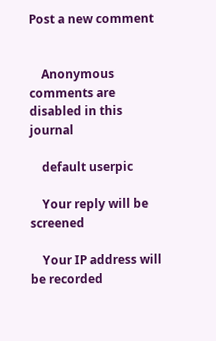Post a new comment


    Anonymous comments are disabled in this journal

    default userpic

    Your reply will be screened

    Your IP address will be recorded